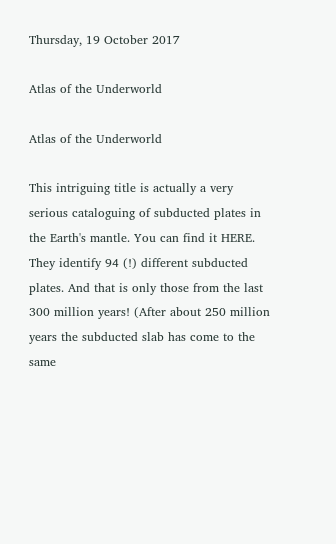Thursday, 19 October 2017

Atlas of the Underworld

Atlas of the Underworld

This intriguing title is actually a very serious cataloguing of subducted plates in the Earth's mantle. You can find it HERE. They identify 94 (!) different subducted plates. And that is only those from the last 300 million years! (After about 250 million years the subducted slab has come to the same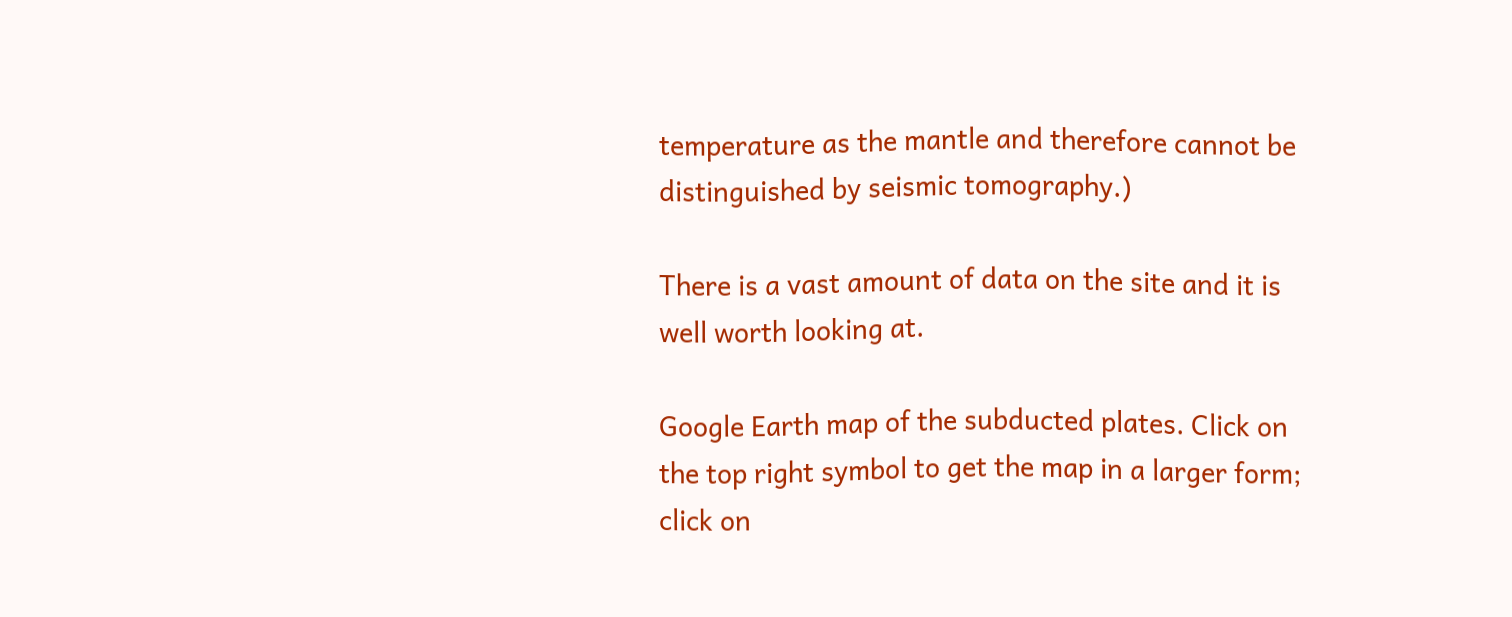temperature as the mantle and therefore cannot be distinguished by seismic tomography.)

There is a vast amount of data on the site and it is well worth looking at.

Google Earth map of the subducted plates. Click on the top right symbol to get the map in a larger form; click on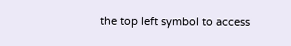the top left symbol to access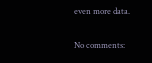even more data.

No comments: